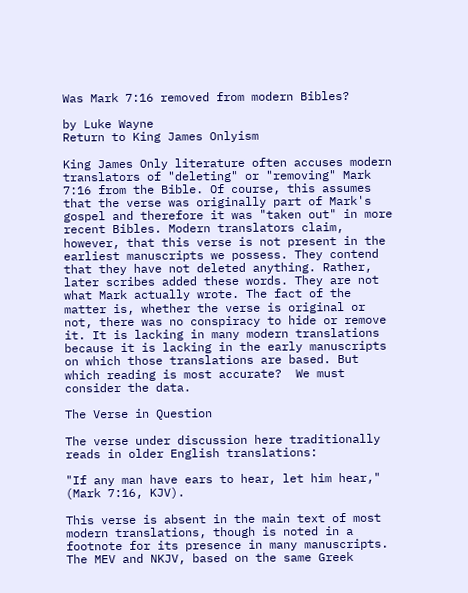Was Mark 7:16 removed from modern Bibles?

by Luke Wayne
Return to King James Onlyism

King James Only literature often accuses modern translators of "deleting" or "removing" Mark 7:16 from the Bible. Of course, this assumes that the verse was originally part of Mark's gospel and therefore it was "taken out" in more recent Bibles. Modern translators claim, however, that this verse is not present in the earliest manuscripts we possess. They contend that they have not deleted anything. Rather, later scribes added these words. They are not what Mark actually wrote. The fact of the matter is, whether the verse is original or not, there was no conspiracy to hide or remove it. It is lacking in many modern translations because it is lacking in the early manuscripts on which those translations are based. But which reading is most accurate?  We must consider the data.

The Verse in Question

The verse under discussion here traditionally reads in older English translations:

"If any man have ears to hear, let him hear," (Mark 7:16, KJV).

This verse is absent in the main text of most modern translations, though is noted in a footnote for its presence in many manuscripts. The MEV and NKJV, based on the same Greek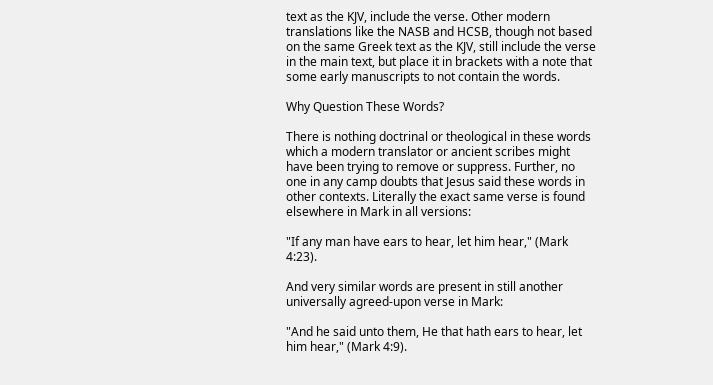text as the KJV, include the verse. Other modern translations like the NASB and HCSB, though not based on the same Greek text as the KJV, still include the verse in the main text, but place it in brackets with a note that some early manuscripts to not contain the words.

Why Question These Words?

There is nothing doctrinal or theological in these words which a modern translator or ancient scribes might have been trying to remove or suppress. Further, no one in any camp doubts that Jesus said these words in other contexts. Literally the exact same verse is found elsewhere in Mark in all versions:

"If any man have ears to hear, let him hear," (Mark 4:23).

And very similar words are present in still another universally agreed-upon verse in Mark:

"And he said unto them, He that hath ears to hear, let him hear," (Mark 4:9).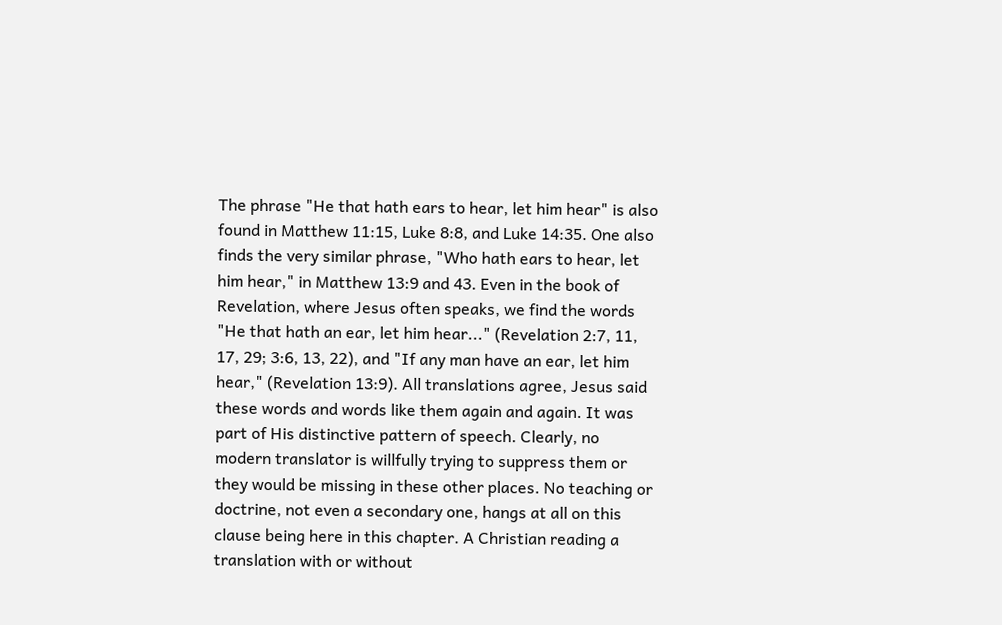The phrase "He that hath ears to hear, let him hear" is also found in Matthew 11:15, Luke 8:8, and Luke 14:35. One also finds the very similar phrase, "Who hath ears to hear, let him hear," in Matthew 13:9 and 43. Even in the book of Revelation, where Jesus often speaks, we find the words "He that hath an ear, let him hear..." (Revelation 2:7, 11, 17, 29; 3:6, 13, 22), and "If any man have an ear, let him hear," (Revelation 13:9). All translations agree, Jesus said these words and words like them again and again. It was part of His distinctive pattern of speech. Clearly, no modern translator is willfully trying to suppress them or they would be missing in these other places. No teaching or doctrine, not even a secondary one, hangs at all on this clause being here in this chapter. A Christian reading a translation with or without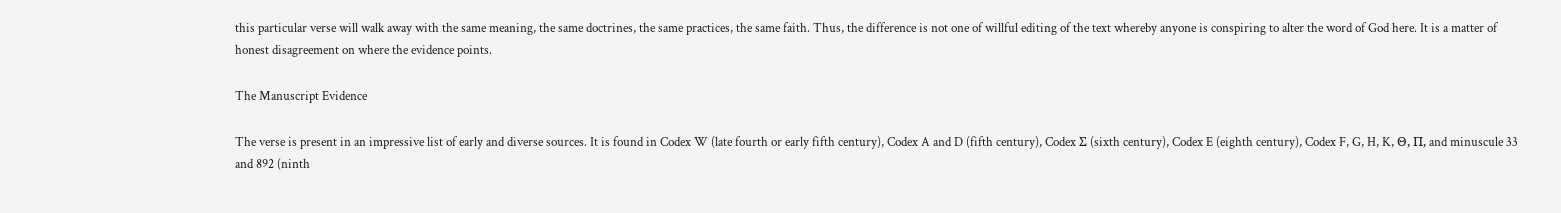this particular verse will walk away with the same meaning, the same doctrines, the same practices, the same faith. Thus, the difference is not one of willful editing of the text whereby anyone is conspiring to alter the word of God here. It is a matter of honest disagreement on where the evidence points.

The Manuscript Evidence

The verse is present in an impressive list of early and diverse sources. It is found in Codex W (late fourth or early fifth century), Codex A and D (fifth century), Codex Σ (sixth century), Codex E (eighth century), Codex F, G, H, K, Θ, Π, and minuscule 33 and 892 (ninth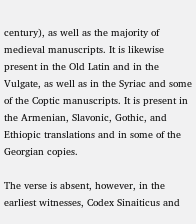century), as well as the majority of medieval manuscripts. It is likewise present in the Old Latin and in the Vulgate, as well as in the Syriac and some of the Coptic manuscripts. It is present in the Armenian, Slavonic, Gothic, and Ethiopic translations and in some of the Georgian copies.

The verse is absent, however, in the earliest witnesses, Codex Sinaiticus and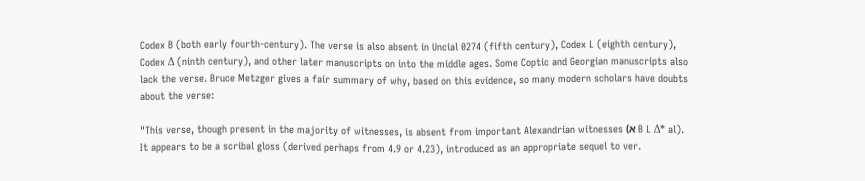Codex B (both early fourth-century). The verse is also absent in Uncial 0274 (fifth century), Codex L (eighth century), Codex Δ (ninth century), and other later manuscripts on into the middle ages. Some Coptic and Georgian manuscripts also lack the verse. Bruce Metzger gives a fair summary of why, based on this evidence, so many modern scholars have doubts about the verse:

"This verse, though present in the majority of witnesses, is absent from important Alexandrian witnesses (א B L Δ* al). It appears to be a scribal gloss (derived perhaps from 4.9 or 4.23), introduced as an appropriate sequel to ver.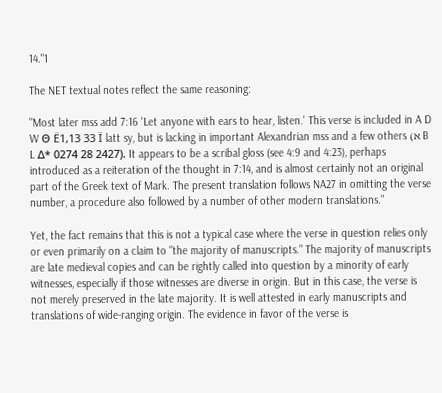14."1

The NET textual notes reflect the same reasoning:

"Most later mss add 7:16 'Let anyone with ears to hear, listen.' This verse is included in A D W Θ Ë1,13 33 Ï latt sy, but is lacking in important Alexandrian mss and a few others (א B L Δ* 0274 28 2427). It appears to be a scribal gloss (see 4:9 and 4:23), perhaps introduced as a reiteration of the thought in 7:14, and is almost certainly not an original part of the Greek text of Mark. The present translation follows NA27 in omitting the verse number, a procedure also followed by a number of other modern translations."

Yet, the fact remains that this is not a typical case where the verse in question relies only or even primarily on a claim to "the majority of manuscripts." The majority of manuscripts are late medieval copies and can be rightly called into question by a minority of early witnesses, especially if those witnesses are diverse in origin. But in this case, the verse is not merely preserved in the late majority. It is well attested in early manuscripts and translations of wide-ranging origin. The evidence in favor of the verse is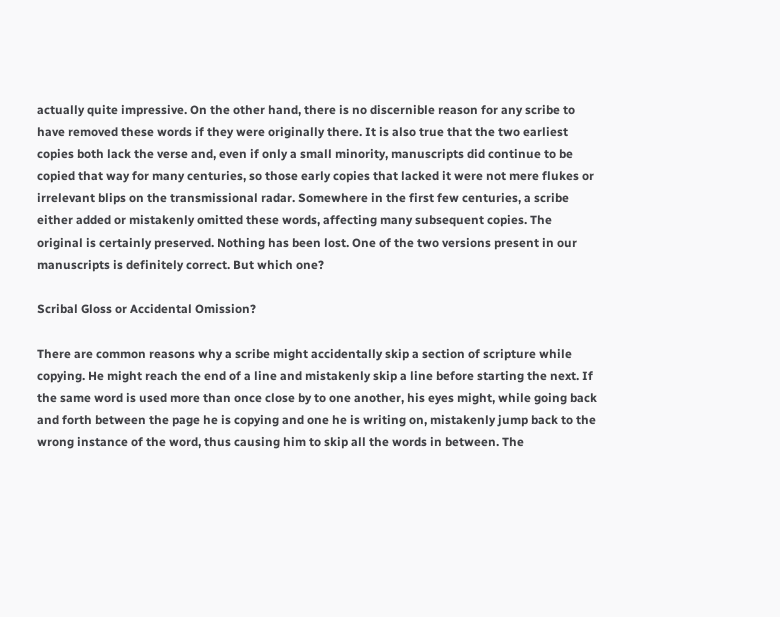actually quite impressive. On the other hand, there is no discernible reason for any scribe to have removed these words if they were originally there. It is also true that the two earliest copies both lack the verse and, even if only a small minority, manuscripts did continue to be copied that way for many centuries, so those early copies that lacked it were not mere flukes or irrelevant blips on the transmissional radar. Somewhere in the first few centuries, a scribe either added or mistakenly omitted these words, affecting many subsequent copies. The original is certainly preserved. Nothing has been lost. One of the two versions present in our manuscripts is definitely correct. But which one?

Scribal Gloss or Accidental Omission?

There are common reasons why a scribe might accidentally skip a section of scripture while copying. He might reach the end of a line and mistakenly skip a line before starting the next. If the same word is used more than once close by to one another, his eyes might, while going back and forth between the page he is copying and one he is writing on, mistakenly jump back to the wrong instance of the word, thus causing him to skip all the words in between. The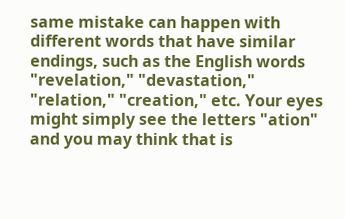same mistake can happen with different words that have similar endings, such as the English words "revelation," "devastation," "relation," "creation," etc. Your eyes might simply see the letters "ation" and you may think that is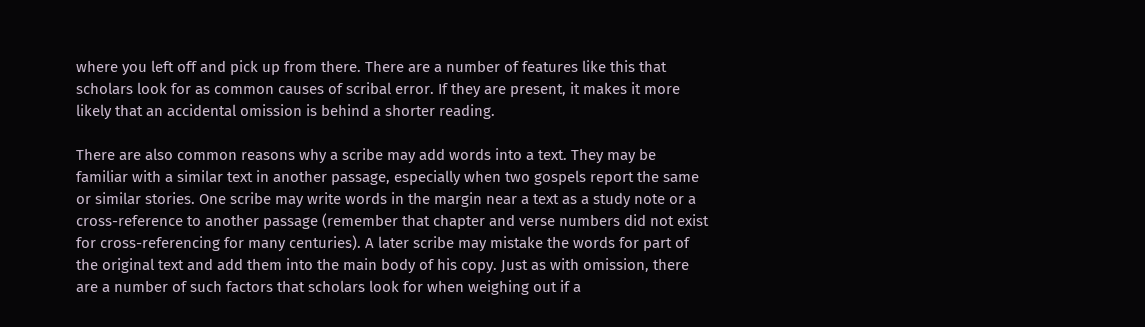where you left off and pick up from there. There are a number of features like this that scholars look for as common causes of scribal error. If they are present, it makes it more likely that an accidental omission is behind a shorter reading.

There are also common reasons why a scribe may add words into a text. They may be familiar with a similar text in another passage, especially when two gospels report the same or similar stories. One scribe may write words in the margin near a text as a study note or a cross-reference to another passage (remember that chapter and verse numbers did not exist for cross-referencing for many centuries). A later scribe may mistake the words for part of the original text and add them into the main body of his copy. Just as with omission, there are a number of such factors that scholars look for when weighing out if a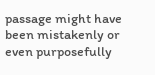passage might have been mistakenly or even purposefully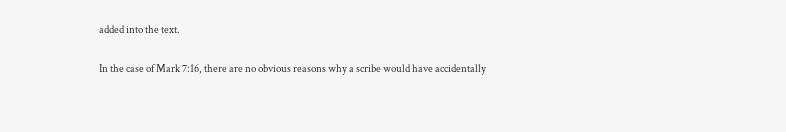added into the text.

In the case of Mark 7:16, there are no obvious reasons why a scribe would have accidentally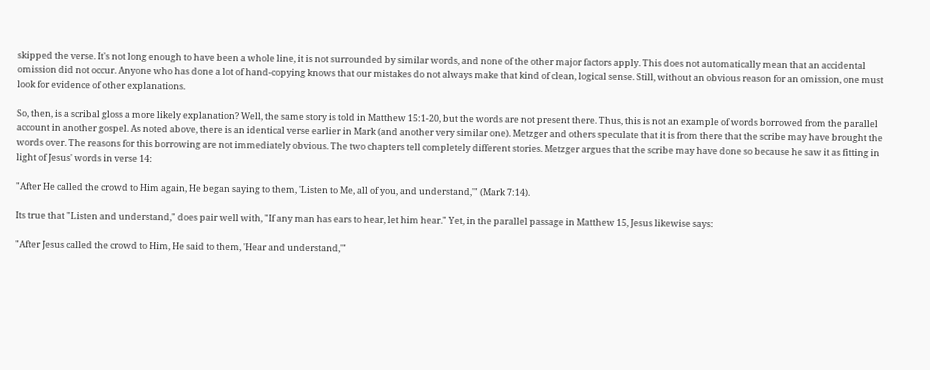skipped the verse. It's not long enough to have been a whole line, it is not surrounded by similar words, and none of the other major factors apply. This does not automatically mean that an accidental omission did not occur. Anyone who has done a lot of hand-copying knows that our mistakes do not always make that kind of clean, logical sense. Still, without an obvious reason for an omission, one must look for evidence of other explanations.

So, then, is a scribal gloss a more likely explanation? Well, the same story is told in Matthew 15:1-20, but the words are not present there. Thus, this is not an example of words borrowed from the parallel account in another gospel. As noted above, there is an identical verse earlier in Mark (and another very similar one). Metzger and others speculate that it is from there that the scribe may have brought the words over. The reasons for this borrowing are not immediately obvious. The two chapters tell completely different stories. Metzger argues that the scribe may have done so because he saw it as fitting in light of Jesus' words in verse 14:

"After He called the crowd to Him again, He began saying to them, 'Listen to Me, all of you, and understand,'" (Mark 7:14).

Its true that "Listen and understand," does pair well with, "If any man has ears to hear, let him hear." Yet, in the parallel passage in Matthew 15, Jesus likewise says:

"After Jesus called the crowd to Him, He said to them, 'Hear and understand,'"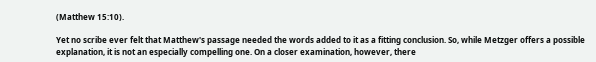(Matthew 15:10).

Yet no scribe ever felt that Matthew's passage needed the words added to it as a fitting conclusion. So, while Metzger offers a possible explanation, it is not an especially compelling one. On a closer examination, however, there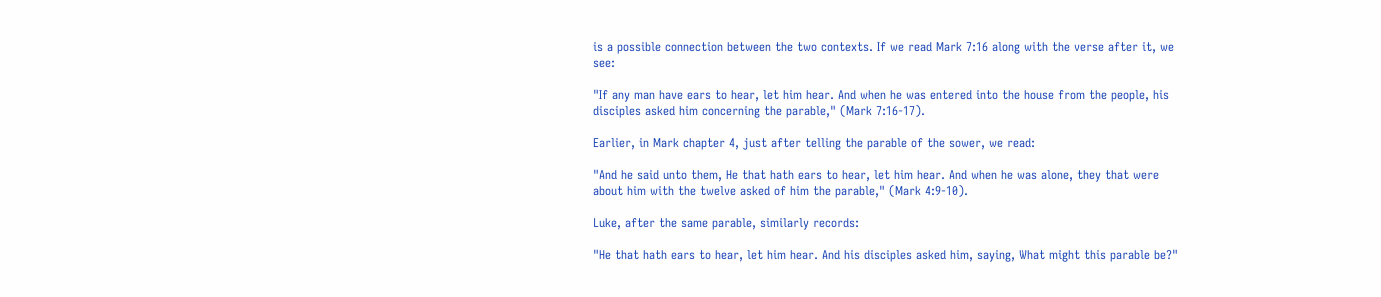is a possible connection between the two contexts. If we read Mark 7:16 along with the verse after it, we see:

"If any man have ears to hear, let him hear. And when he was entered into the house from the people, his disciples asked him concerning the parable," (Mark 7:16-17).

Earlier, in Mark chapter 4, just after telling the parable of the sower, we read:

"And he said unto them, He that hath ears to hear, let him hear. And when he was alone, they that were about him with the twelve asked of him the parable," (Mark 4:9-10).

Luke, after the same parable, similarly records:

"He that hath ears to hear, let him hear. And his disciples asked him, saying, What might this parable be?"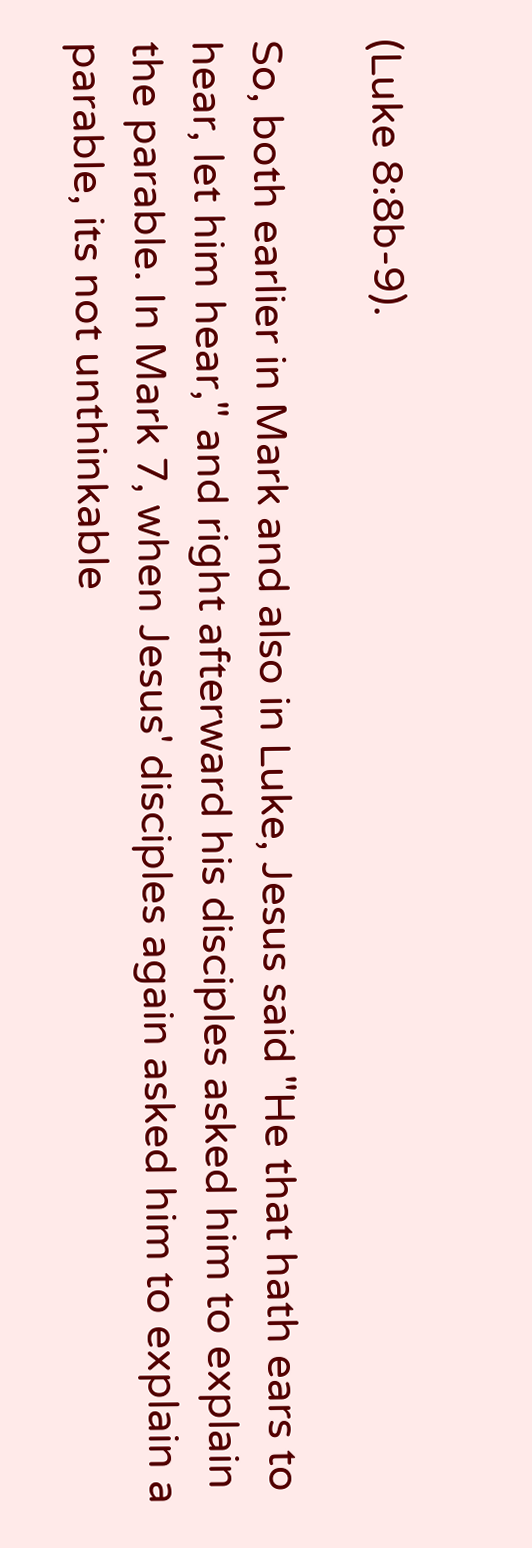(Luke 8:8b-9).

So, both earlier in Mark and also in Luke, Jesus said "He that hath ears to hear, let him hear," and right afterward his disciples asked him to explain the parable. In Mark 7, when Jesus' disciples again asked him to explain a parable, its not unthinkable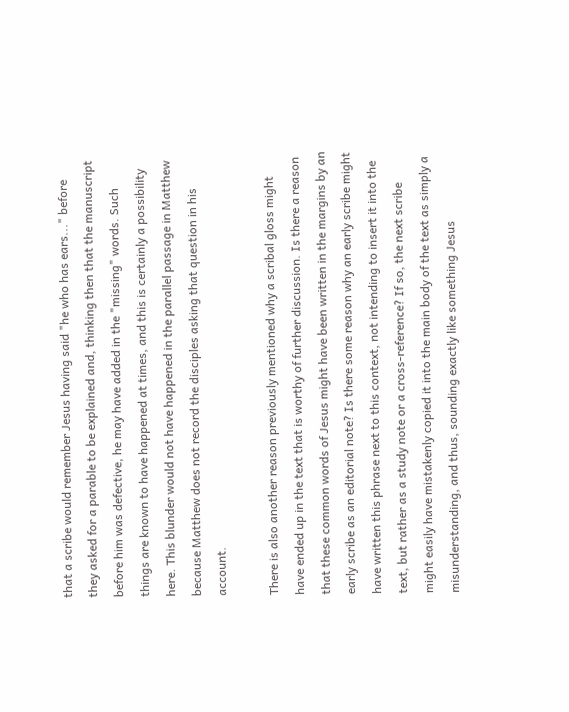that a scribe would remember Jesus having said "he who has ears..." before they asked for a parable to be explained and, thinking then that the manuscript before him was defective, he may have added in the "missing" words. Such things are known to have happened at times, and this is certainly a possibility here. This blunder would not have happened in the parallel passage in Matthew because Matthew does not record the disciples asking that question in his account.

There is also another reason previously mentioned why a scribal gloss might have ended up in the text that is worthy of further discussion. Is there a reason that these common words of Jesus might have been written in the margins by an early scribe as an editorial note? Is there some reason why an early scribe might have written this phrase next to this context, not intending to insert it into the text, but rather as a study note or a cross-reference? If so, the next scribe might easily have mistakenly copied it into the main body of the text as simply a misunderstanding, and thus, sounding exactly like something Jesus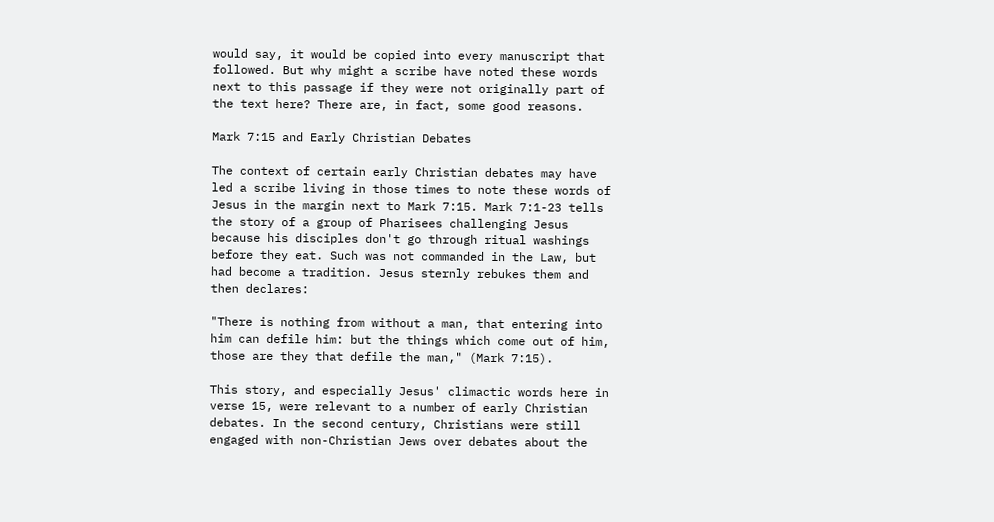would say, it would be copied into every manuscript that followed. But why might a scribe have noted these words next to this passage if they were not originally part of the text here? There are, in fact, some good reasons.

Mark 7:15 and Early Christian Debates

The context of certain early Christian debates may have led a scribe living in those times to note these words of Jesus in the margin next to Mark 7:15. Mark 7:1-23 tells the story of a group of Pharisees challenging Jesus because his disciples don't go through ritual washings before they eat. Such was not commanded in the Law, but had become a tradition. Jesus sternly rebukes them and then declares:

"There is nothing from without a man, that entering into him can defile him: but the things which come out of him, those are they that defile the man," (Mark 7:15).

This story, and especially Jesus' climactic words here in verse 15, were relevant to a number of early Christian debates. In the second century, Christians were still engaged with non-Christian Jews over debates about the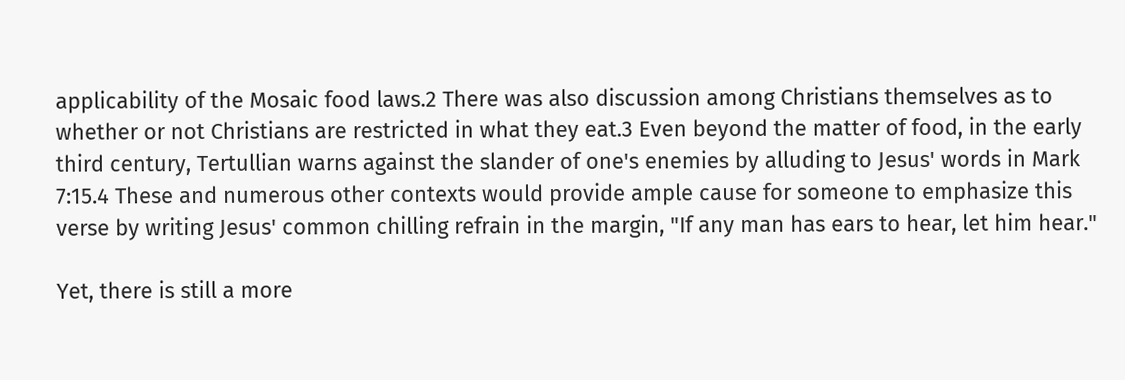applicability of the Mosaic food laws.2 There was also discussion among Christians themselves as to whether or not Christians are restricted in what they eat.3 Even beyond the matter of food, in the early third century, Tertullian warns against the slander of one's enemies by alluding to Jesus' words in Mark 7:15.4 These and numerous other contexts would provide ample cause for someone to emphasize this verse by writing Jesus' common chilling refrain in the margin, "If any man has ears to hear, let him hear."

Yet, there is still a more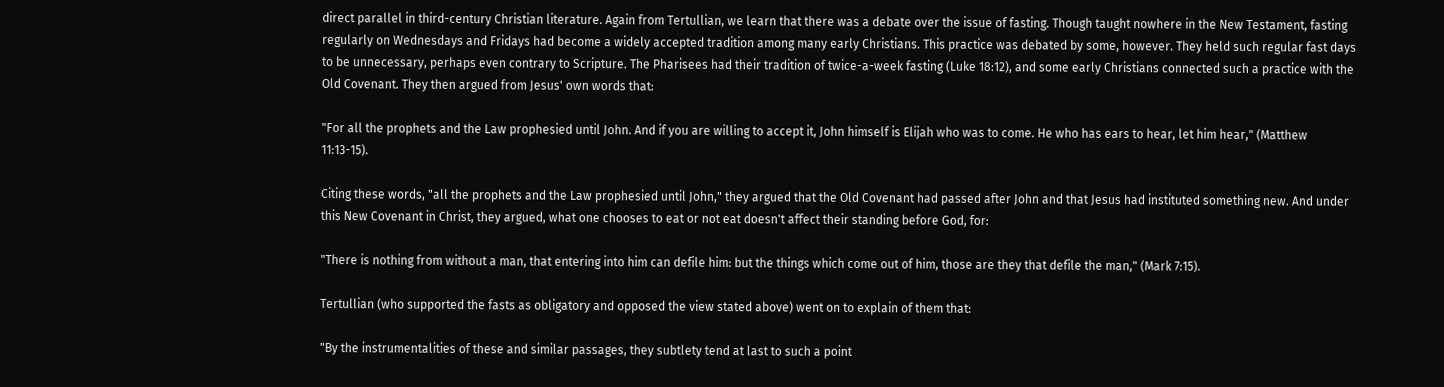direct parallel in third-century Christian literature. Again from Tertullian, we learn that there was a debate over the issue of fasting. Though taught nowhere in the New Testament, fasting regularly on Wednesdays and Fridays had become a widely accepted tradition among many early Christians. This practice was debated by some, however. They held such regular fast days to be unnecessary, perhaps even contrary to Scripture. The Pharisees had their tradition of twice-a-week fasting (Luke 18:12), and some early Christians connected such a practice with the Old Covenant. They then argued from Jesus' own words that:

"For all the prophets and the Law prophesied until John. And if you are willing to accept it, John himself is Elijah who was to come. He who has ears to hear, let him hear," (Matthew 11:13-15).

Citing these words, "all the prophets and the Law prophesied until John," they argued that the Old Covenant had passed after John and that Jesus had instituted something new. And under this New Covenant in Christ, they argued, what one chooses to eat or not eat doesn't affect their standing before God, for:

"There is nothing from without a man, that entering into him can defile him: but the things which come out of him, those are they that defile the man," (Mark 7:15).

Tertullian (who supported the fasts as obligatory and opposed the view stated above) went on to explain of them that:

"By the instrumentalities of these and similar passages, they subtlety tend at last to such a point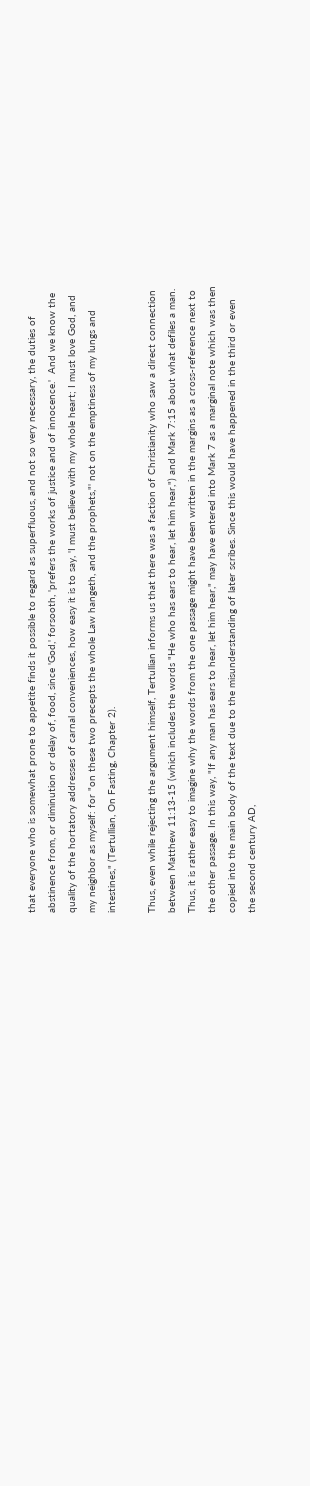that everyone who is somewhat prone to appetite finds it possible to regard as superfluous, and not so very necessary, the duties of abstinence from, or diminution or delay of, food, since 'God,' forsooth, 'prefers the works of justice and of innocence.'  And we know the quality of the hortatory addresses of carnal conveniences, how easy it is to say, 'I must believe with my whole heart; I must love God, and my neighbor as myself: for "on these two precepts the whole Law hangeth, and the prophets,"' not on the emptiness of my lungs and intestines," (Tertullian, On Fasting, Chapter 2).

Thus, even while rejecting the argument himself, Tertullian informs us that there was a faction of Christianity who saw a direct connection between Matthew 11:13-15 (which includes the words "He who has ears to hear, let him hear,") and Mark 7:15 about what defiles a man. Thus, it is rather easy to imagine why the words from the one passage might have been written in the margins as a cross-reference next to the other passage. In this way, "If any man has ears to hear, let him hear," may have entered into Mark 7 as a marginal note which was then copied into the main body of the text due to the misunderstanding of later scribes. Since this would have happened in the third or even the second century AD,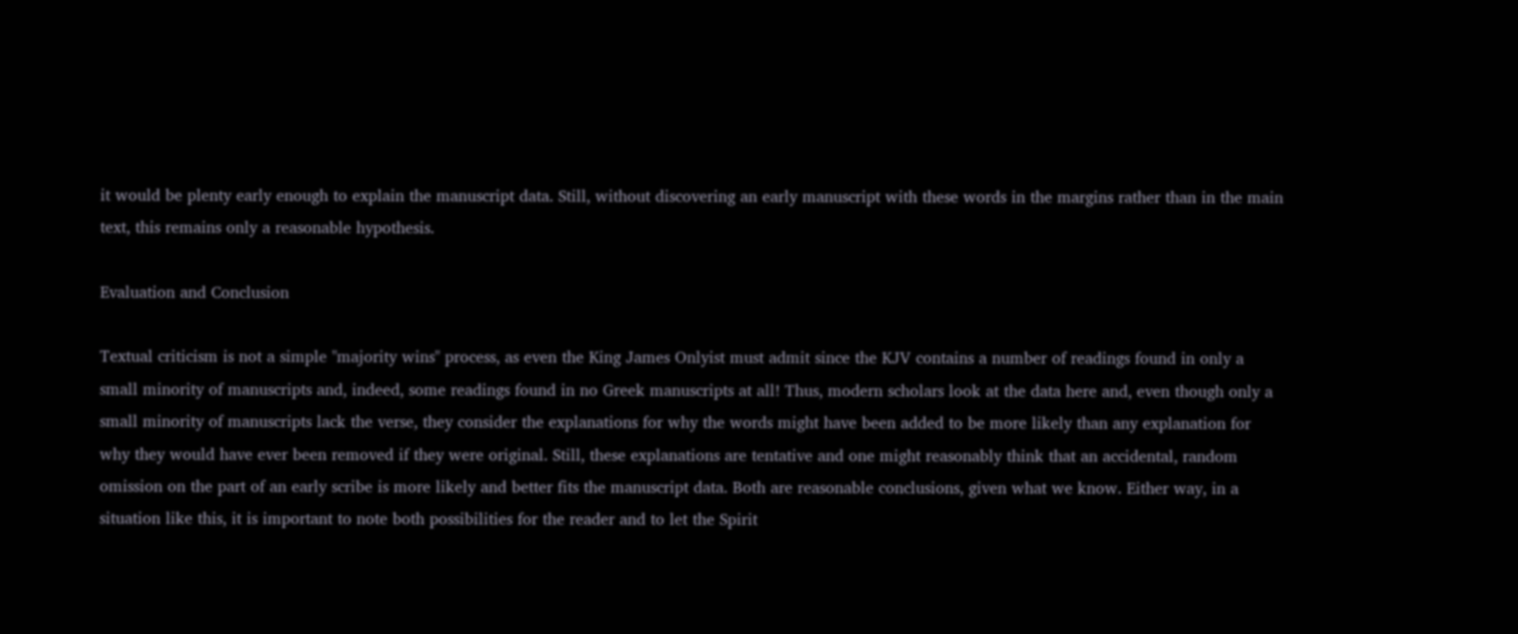it would be plenty early enough to explain the manuscript data. Still, without discovering an early manuscript with these words in the margins rather than in the main text, this remains only a reasonable hypothesis.

Evaluation and Conclusion

Textual criticism is not a simple "majority wins" process, as even the King James Onlyist must admit since the KJV contains a number of readings found in only a small minority of manuscripts and, indeed, some readings found in no Greek manuscripts at all! Thus, modern scholars look at the data here and, even though only a small minority of manuscripts lack the verse, they consider the explanations for why the words might have been added to be more likely than any explanation for why they would have ever been removed if they were original. Still, these explanations are tentative and one might reasonably think that an accidental, random omission on the part of an early scribe is more likely and better fits the manuscript data. Both are reasonable conclusions, given what we know. Either way, in a situation like this, it is important to note both possibilities for the reader and to let the Spirit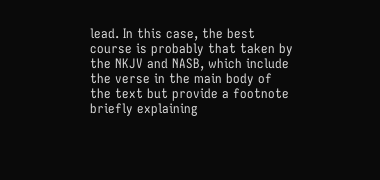lead. In this case, the best course is probably that taken by the NKJV and NASB, which include the verse in the main body of the text but provide a footnote briefly explaining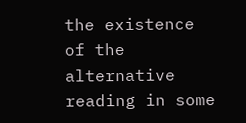the existence of the alternative reading in some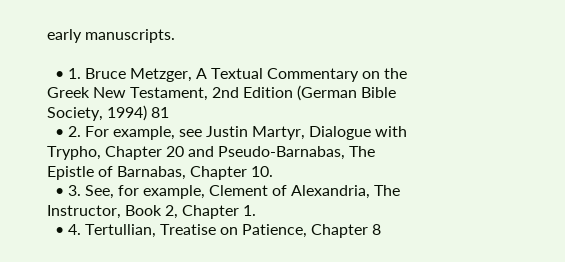early manuscripts.

  • 1. Bruce Metzger, A Textual Commentary on the Greek New Testament, 2nd Edition (German Bible Society, 1994) 81
  • 2. For example, see Justin Martyr, Dialogue with Trypho, Chapter 20 and Pseudo-Barnabas, The Epistle of Barnabas, Chapter 10.
  • 3. See, for example, Clement of Alexandria, The Instructor, Book 2, Chapter 1.
  • 4. Tertullian, Treatise on Patience, Chapter 8